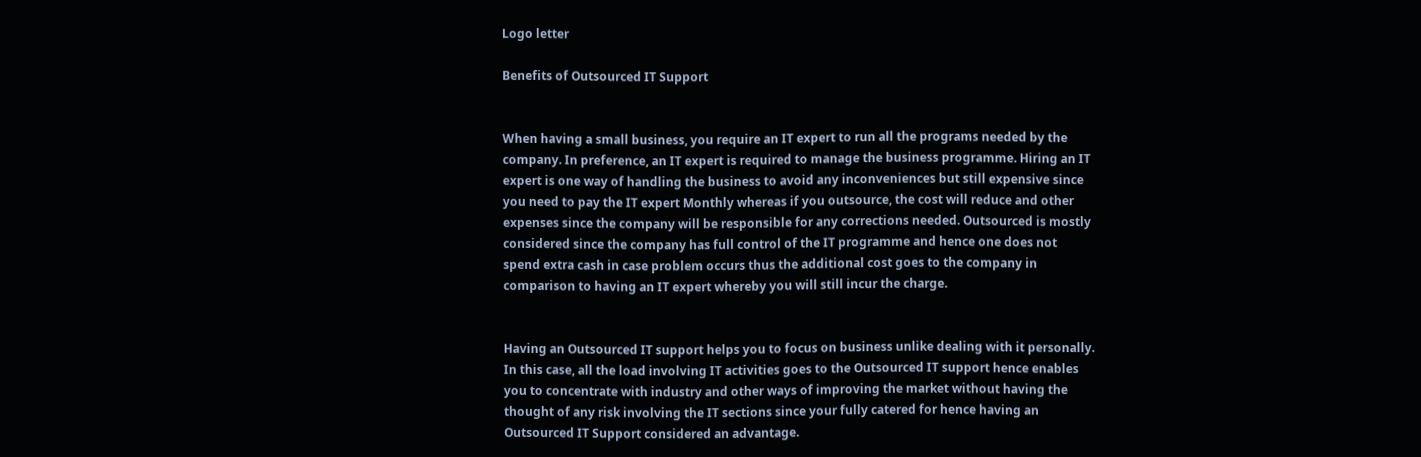Logo letter

Benefits of Outsourced IT Support


When having a small business, you require an IT expert to run all the programs needed by the company. In preference, an IT expert is required to manage the business programme. Hiring an IT expert is one way of handling the business to avoid any inconveniences but still expensive since you need to pay the IT expert Monthly whereas if you outsource, the cost will reduce and other expenses since the company will be responsible for any corrections needed. Outsourced is mostly considered since the company has full control of the IT programme and hence one does not spend extra cash in case problem occurs thus the additional cost goes to the company in comparison to having an IT expert whereby you will still incur the charge.


Having an Outsourced IT support helps you to focus on business unlike dealing with it personally. In this case, all the load involving IT activities goes to the Outsourced IT support hence enables you to concentrate with industry and other ways of improving the market without having the thought of any risk involving the IT sections since your fully catered for hence having an Outsourced IT Support considered an advantage.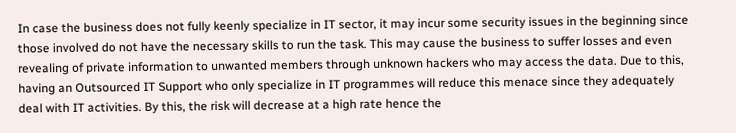In case the business does not fully keenly specialize in IT sector, it may incur some security issues in the beginning since those involved do not have the necessary skills to run the task. This may cause the business to suffer losses and even revealing of private information to unwanted members through unknown hackers who may access the data. Due to this, having an Outsourced IT Support who only specialize in IT programmes will reduce this menace since they adequately deal with IT activities. By this, the risk will decrease at a high rate hence the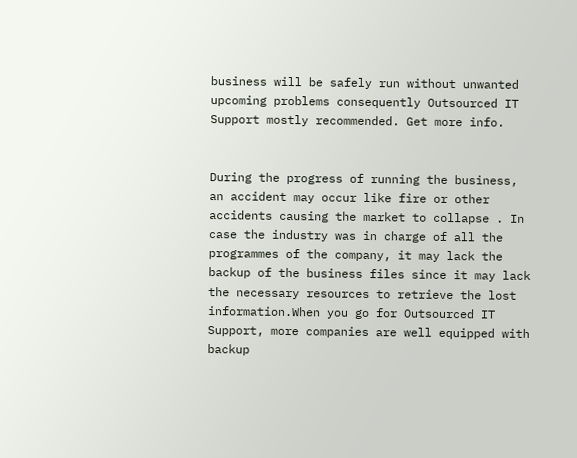business will be safely run without unwanted upcoming problems consequently Outsourced IT Support mostly recommended. Get more info.


During the progress of running the business, an accident may occur like fire or other accidents causing the market to collapse . In case the industry was in charge of all the programmes of the company, it may lack the backup of the business files since it may lack the necessary resources to retrieve the lost information.When you go for Outsourced IT Support, more companies are well equipped with backup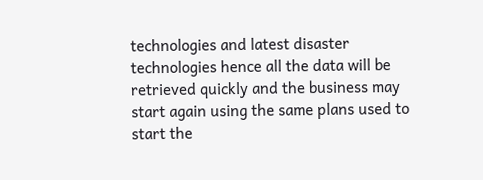technologies and latest disaster technologies hence all the data will be retrieved quickly and the business may start again using the same plans used to start the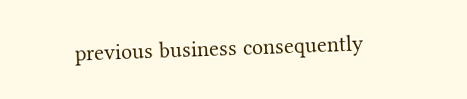previous business consequently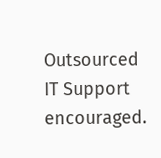Outsourced IT Support encouraged.